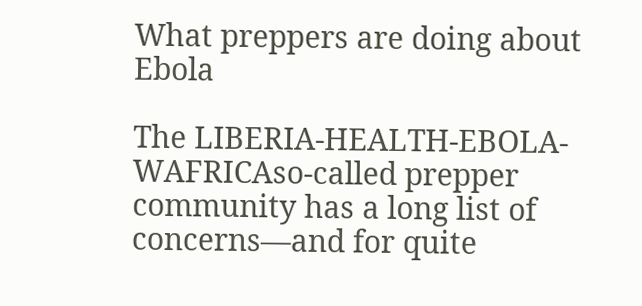What preppers are doing about Ebola

The LIBERIA-HEALTH-EBOLA-WAFRICAso-called prepper community has a long list of concerns—and for quite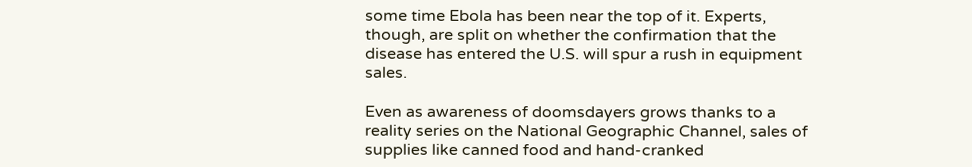some time Ebola has been near the top of it. Experts, though, are split on whether the confirmation that the disease has entered the U.S. will spur a rush in equipment sales.

Even as awareness of doomsdayers grows thanks to a reality series on the National Geographic Channel, sales of supplies like canned food and hand-cranked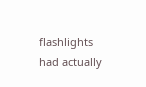flashlights had actually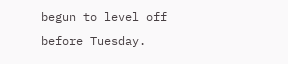begun to level off before Tuesday.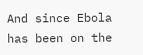And since Ebola has been on the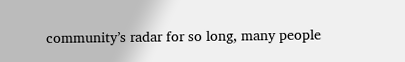community’s radar for so long, many people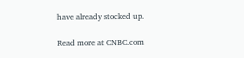have already stocked up.

Read more at CNBC.com